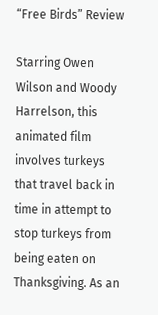“Free Birds” Review

Starring Owen Wilson and Woody Harrelson, this animated film involves turkeys that travel back in time in attempt to stop turkeys from being eaten on Thanksgiving. As an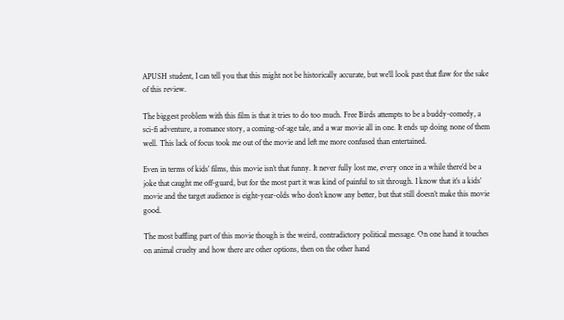APUSH student, I can tell you that this might not be historically accurate, but we’ll look past that flaw for the sake of this review.

The biggest problem with this film is that it tries to do too much. Free Birds attempts to be a buddy-comedy, a sci-fi adventure, a romance story, a coming-of-age tale, and a war movie all in one. It ends up doing none of them well. This lack of focus took me out of the movie and left me more confused than entertained.

Even in terms of kids’ films, this movie isn’t that funny. It never fully lost me, every once in a while there’d be a joke that caught me off-guard, but for the most part it was kind of painful to sit through. I know that it’s a kids’ movie and the target audience is eight-year-olds who don’t know any better, but that still doesn’t make this movie good.

The most baffling part of this movie though is the weird, contradictory political message. On one hand it touches on animal cruelty and how there are other options, then on the other hand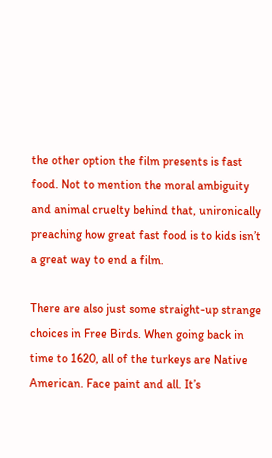the other option the film presents is fast food. Not to mention the moral ambiguity and animal cruelty behind that, unironically preaching how great fast food is to kids isn’t a great way to end a film.

There are also just some straight-up strange choices in Free Birds. When going back in time to 1620, all of the turkeys are Native American. Face paint and all. It’s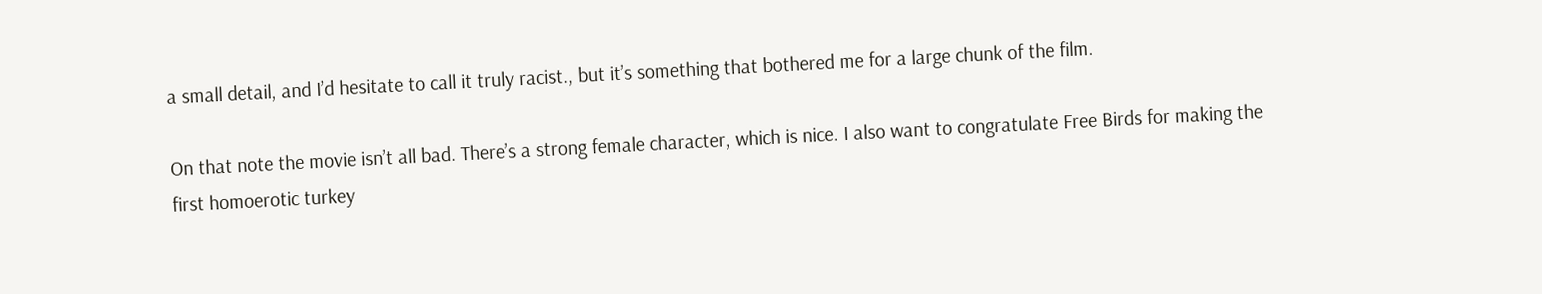a small detail, and I’d hesitate to call it truly racist., but it’s something that bothered me for a large chunk of the film.

On that note the movie isn’t all bad. There’s a strong female character, which is nice. I also want to congratulate Free Birds for making the first homoerotic turkey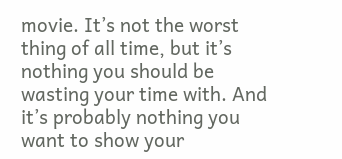movie. It’s not the worst thing of all time, but it’s nothing you should be wasting your time with. And it’s probably nothing you want to show your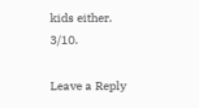kids either. 3/10.

Leave a Reply